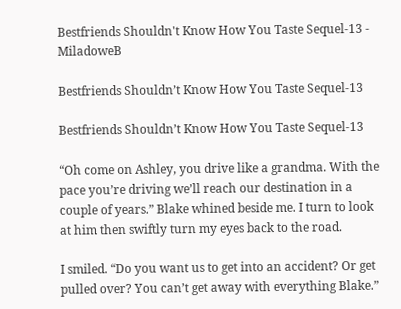Bestfriends Shouldn't Know How You Taste Sequel-13 - MiladoweB

Bestfriends Shouldn’t Know How You Taste Sequel-13

Bestfriends Shouldn’t Know How You Taste Sequel-13

“Oh come on Ashley, you drive like a grandma. With the pace you’re driving we’ll reach our destination in a couple of years.” Blake whined beside me. I turn to look at him then swiftly turn my eyes back to the road.

I smiled. “Do you want us to get into an accident? Or get pulled over? You can’t get away with everything Blake.”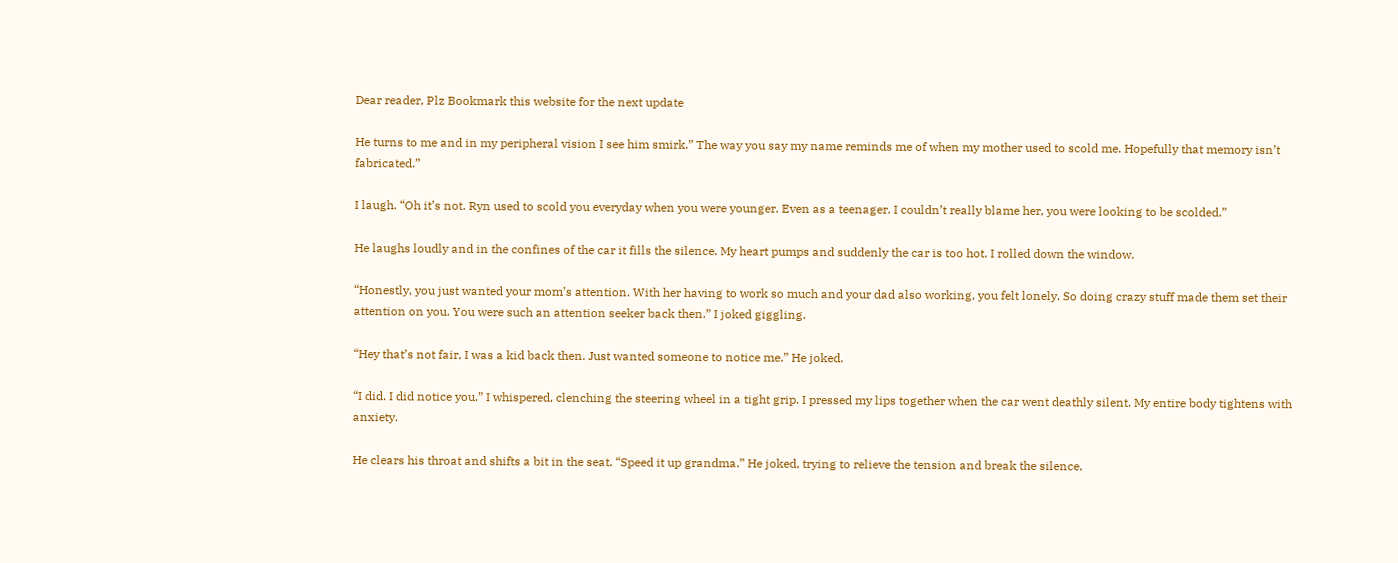Dear reader, Plz Bookmark this website for the next update

He turns to me and in my peripheral vision I see him smirk.” The way you say my name reminds me of when my mother used to scold me. Hopefully that memory isn’t fabricated.”

I laugh. “Oh it’s not. Ryn used to scold you everyday when you were younger. Even as a teenager. I couldn’t really blame her, you were looking to be scolded.”

He laughs loudly and in the confines of the car it fills the silence. My heart pumps and suddenly the car is too hot. I rolled down the window.

“Honestly, you just wanted your mom’s attention. With her having to work so much and your dad also working, you felt lonely. So doing crazy stuff made them set their attention on you. You were such an attention seeker back then.” I joked giggling.

“Hey that’s not fair, I was a kid back then. Just wanted someone to notice me.” He joked.

“I did. I did notice you.” I whispered, clenching the steering wheel in a tight grip. I pressed my lips together when the car went deathly silent. My entire body tightens with anxiety.

He clears his throat and shifts a bit in the seat. “Speed it up grandma.” He joked, trying to relieve the tension and break the silence.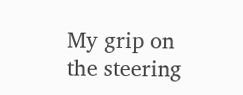My grip on the steering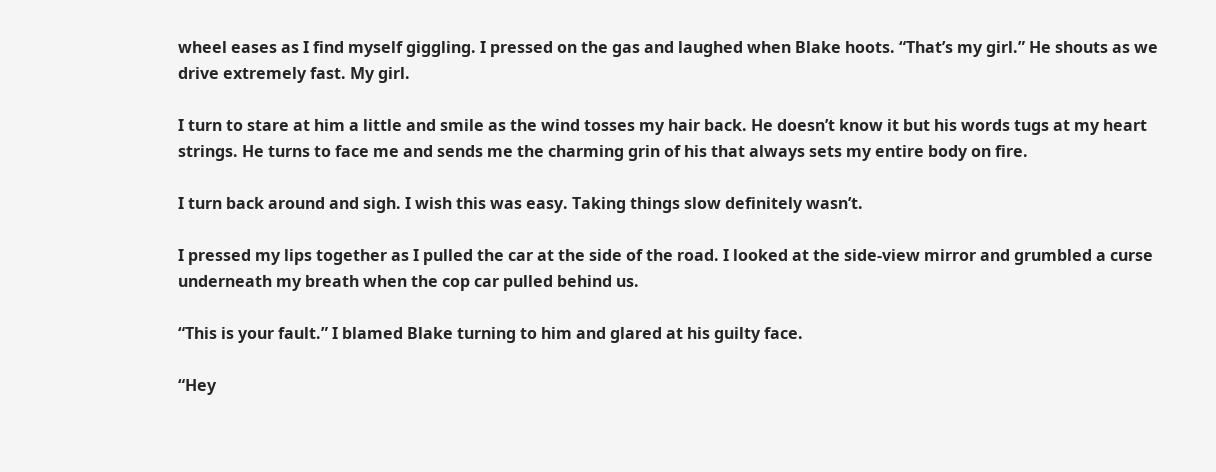wheel eases as I find myself giggling. I pressed on the gas and laughed when Blake hoots. “That’s my girl.” He shouts as we drive extremely fast. My girl.

I turn to stare at him a little and smile as the wind tosses my hair back. He doesn’t know it but his words tugs at my heart strings. He turns to face me and sends me the charming grin of his that always sets my entire body on fire.

I turn back around and sigh. I wish this was easy. Taking things slow definitely wasn’t.

I pressed my lips together as I pulled the car at the side of the road. I looked at the side-view mirror and grumbled a curse underneath my breath when the cop car pulled behind us.

“This is your fault.” I blamed Blake turning to him and glared at his guilty face.

“Hey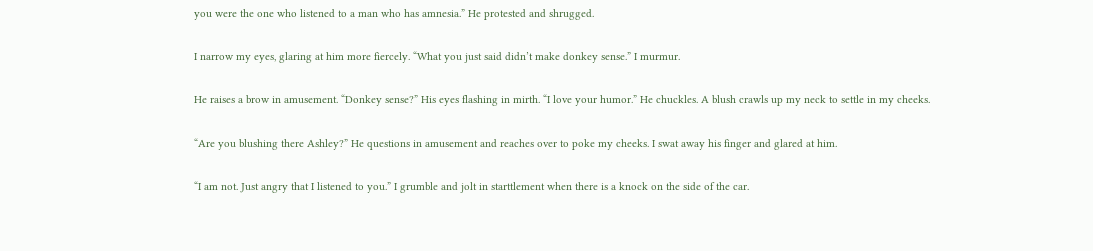you were the one who listened to a man who has amnesia.” He protested and shrugged.

I narrow my eyes, glaring at him more fiercely. “What you just said didn’t make donkey sense.” I murmur.

He raises a brow in amusement. “Donkey sense?” His eyes flashing in mirth. “I love your humor.” He chuckles. A blush crawls up my neck to settle in my cheeks.

“Are you blushing there Ashley?” He questions in amusement and reaches over to poke my cheeks. I swat away his finger and glared at him.

“I am not. Just angry that I listened to you.” I grumble and jolt in starttlement when there is a knock on the side of the car.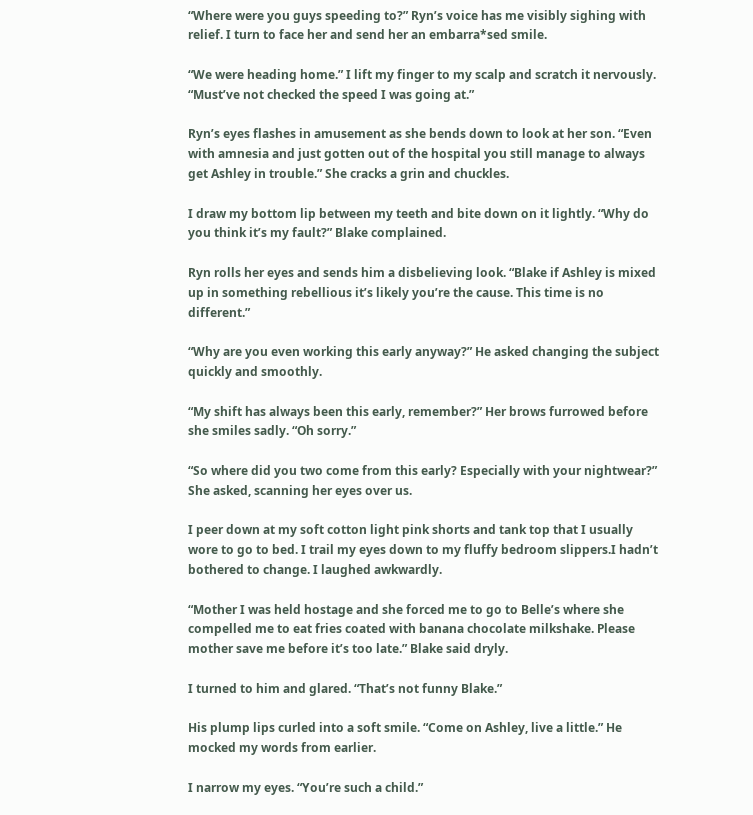“Where were you guys speeding to?” Ryn’s voice has me visibly sighing with relief. I turn to face her and send her an embarra*sed smile.

“We were heading home.” I lift my finger to my scalp and scratch it nervously. “Must’ve not checked the speed I was going at.”

Ryn’s eyes flashes in amusement as she bends down to look at her son. “Even with amnesia and just gotten out of the hospital you still manage to always get Ashley in trouble.” She cracks a grin and chuckles.

I draw my bottom lip between my teeth and bite down on it lightly. “Why do you think it’s my fault?” Blake complained.

Ryn rolls her eyes and sends him a disbelieving look. “Blake if Ashley is mixed up in something rebellious it’s likely you’re the cause. This time is no different.”

“Why are you even working this early anyway?” He asked changing the subject quickly and smoothly.

“My shift has always been this early, remember?” Her brows furrowed before she smiles sadly. “Oh sorry.”

“So where did you two come from this early? Especially with your nightwear?” She asked, scanning her eyes over us.

I peer down at my soft cotton light pink shorts and tank top that I usually wore to go to bed. I trail my eyes down to my fluffy bedroom slippers.I hadn’t bothered to change. I laughed awkwardly.

“Mother I was held hostage and she forced me to go to Belle’s where she compelled me to eat fries coated with banana chocolate milkshake. Please mother save me before it’s too late.” Blake said dryly.

I turned to him and glared. “That’s not funny Blake.”

His plump lips curled into a soft smile. “Come on Ashley, live a little.” He mocked my words from earlier.

I narrow my eyes. “You’re such a child.”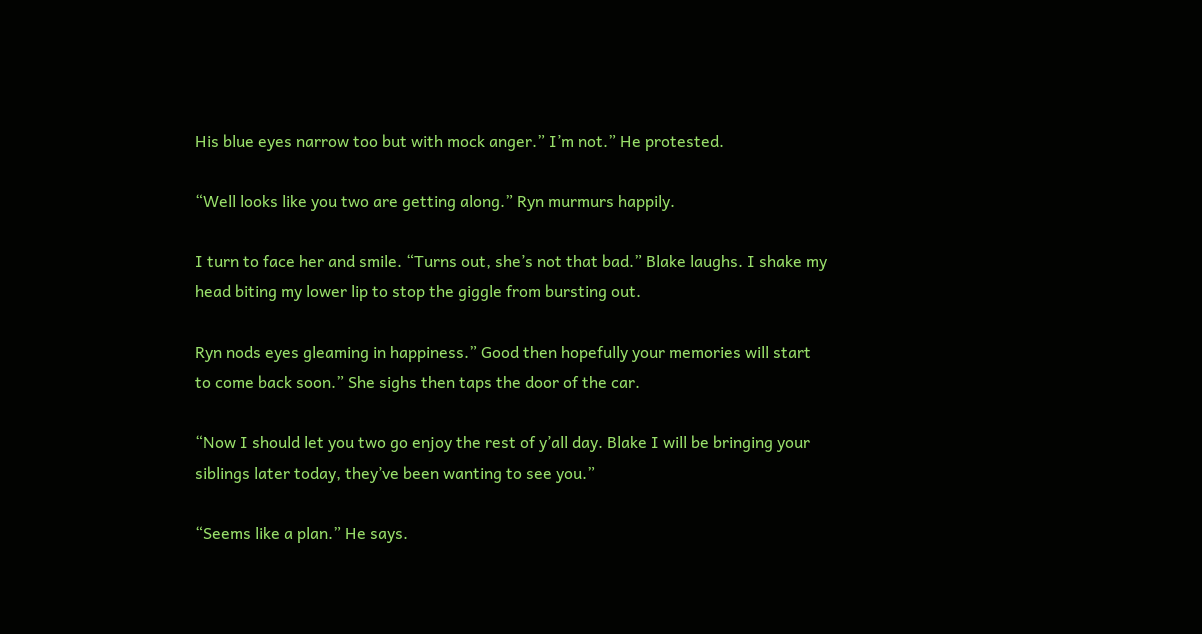His blue eyes narrow too but with mock anger.” I’m not.” He protested.

“Well looks like you two are getting along.” Ryn murmurs happily.

I turn to face her and smile. “Turns out, she’s not that bad.” Blake laughs. I shake my head biting my lower lip to stop the giggle from bursting out.

Ryn nods eyes gleaming in happiness.” Good then hopefully your memories will start to come back soon.” She sighs then taps the door of the car.

“Now I should let you two go enjoy the rest of y’all day. Blake I will be bringing your siblings later today, they’ve been wanting to see you.”

“Seems like a plan.” He says.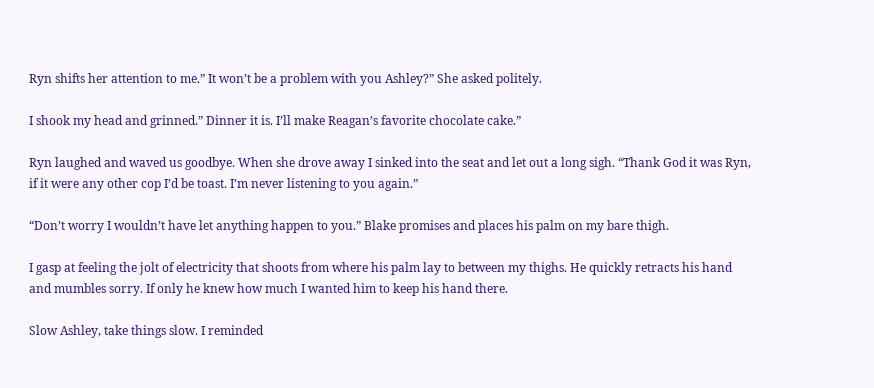Ryn shifts her attention to me.” It won’t be a problem with you Ashley?” She asked politely.

I shook my head and grinned.” Dinner it is. I’ll make Reagan’s favorite chocolate cake.”

Ryn laughed and waved us goodbye. When she drove away I sinked into the seat and let out a long sigh. “Thank God it was Ryn, if it were any other cop I’d be toast. I’m never listening to you again.”

“Don’t worry I wouldn’t have let anything happen to you.” Blake promises and places his palm on my bare thigh.

I gasp at feeling the jolt of electricity that shoots from where his palm lay to between my thighs. He quickly retracts his hand and mumbles sorry. If only he knew how much I wanted him to keep his hand there.

Slow Ashley, take things slow. I reminded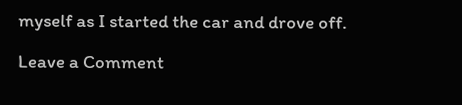myself as I started the car and drove off.

Leave a Comment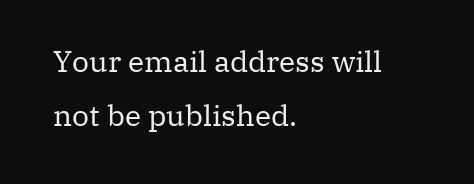Your email address will not be published.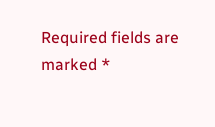Required fields are marked *